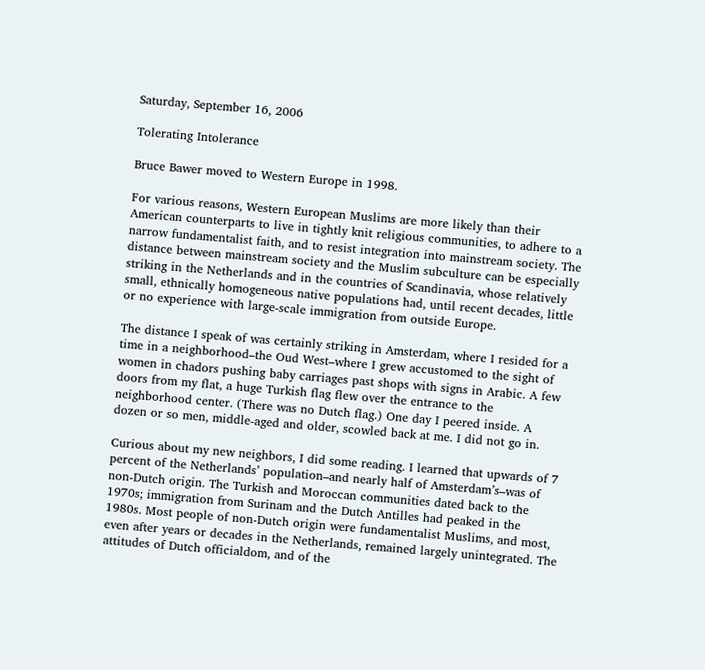Saturday, September 16, 2006

Tolerating Intolerance

Bruce Bawer moved to Western Europe in 1998.

For various reasons, Western European Muslims are more likely than their American counterparts to live in tightly knit religious communities, to adhere to a narrow fundamentalist faith, and to resist integration into mainstream society. The distance between mainstream society and the Muslim subculture can be especially striking in the Netherlands and in the countries of Scandinavia, whose relatively small, ethnically homogeneous native populations had, until recent decades, little or no experience with large-scale immigration from outside Europe.

The distance I speak of was certainly striking in Amsterdam, where I resided for a time in a neighborhood–the Oud West–where I grew accustomed to the sight of women in chadors pushing baby carriages past shops with signs in Arabic. A few doors from my flat, a huge Turkish flag flew over the entrance to the neighborhood center. (There was no Dutch flag.) One day I peered inside. A dozen or so men, middle-aged and older, scowled back at me. I did not go in.

Curious about my new neighbors, I did some reading. I learned that upwards of 7 percent of the Netherlands’ population–and nearly half of Amsterdam’s–was of non-Dutch origin. The Turkish and Moroccan communities dated back to the 1970s; immigration from Surinam and the Dutch Antilles had peaked in the 1980s. Most people of non-Dutch origin were fundamentalist Muslims, and most, even after years or decades in the Netherlands, remained largely unintegrated. The attitudes of Dutch officialdom, and of the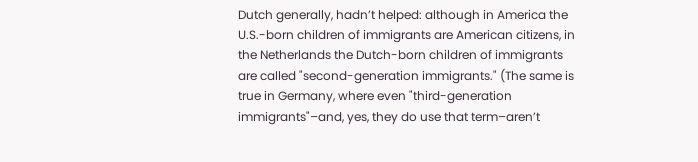Dutch generally, hadn’t helped: although in America the U.S.-born children of immigrants are American citizens, in the Netherlands the Dutch-born children of immigrants are called "second-generation immigrants." (The same is true in Germany, where even "third-generation immigrants"–and, yes, they do use that term–aren’t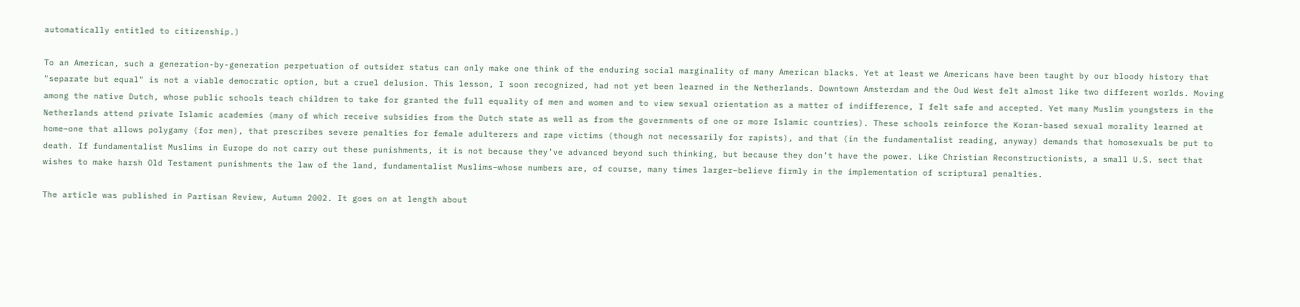automatically entitled to citizenship.)

To an American, such a generation-by-generation perpetuation of outsider status can only make one think of the enduring social marginality of many American blacks. Yet at least we Americans have been taught by our bloody history that "separate but equal" is not a viable democratic option, but a cruel delusion. This lesson, I soon recognized, had not yet been learned in the Netherlands. Downtown Amsterdam and the Oud West felt almost like two different worlds. Moving among the native Dutch, whose public schools teach children to take for granted the full equality of men and women and to view sexual orientation as a matter of indifference, I felt safe and accepted. Yet many Muslim youngsters in the Netherlands attend private Islamic academies (many of which receive subsidies from the Dutch state as well as from the governments of one or more Islamic countries). These schools reinforce the Koran-based sexual morality learned at home–one that allows polygamy (for men), that prescribes severe penalties for female adulterers and rape victims (though not necessarily for rapists), and that (in the fundamentalist reading, anyway) demands that homosexuals be put to death. If fundamentalist Muslims in Europe do not carry out these punishments, it is not because they’ve advanced beyond such thinking, but because they don’t have the power. Like Christian Reconstructionists, a small U.S. sect that wishes to make harsh Old Testament punishments the law of the land, fundamentalist Muslims–whose numbers are, of course, many times larger–believe firmly in the implementation of scriptural penalties.

The article was published in Partisan Review, Autumn 2002. It goes on at length about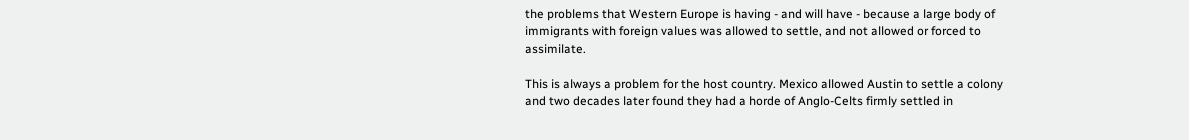the problems that Western Europe is having - and will have - because a large body of immigrants with foreign values was allowed to settle, and not allowed or forced to assimilate.

This is always a problem for the host country. Mexico allowed Austin to settle a colony and two decades later found they had a horde of Anglo-Celts firmly settled in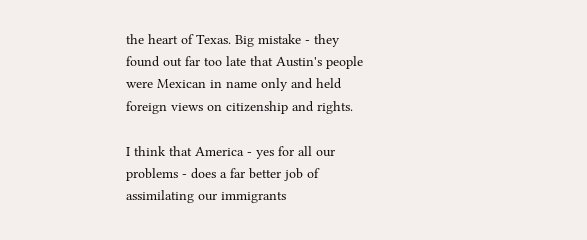the heart of Texas. Big mistake - they found out far too late that Austin's people were Mexican in name only and held foreign views on citizenship and rights.

I think that America - yes for all our problems - does a far better job of assimilating our immigrants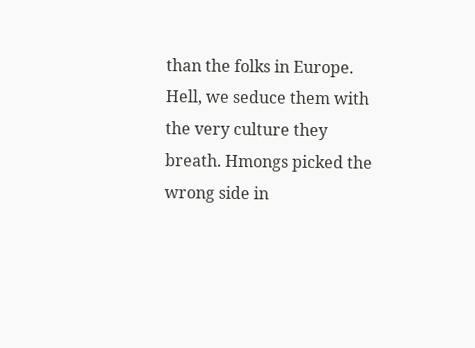than the folks in Europe. Hell, we seduce them with the very culture they breath. Hmongs picked the wrong side in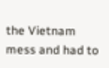the Vietnam mess and had to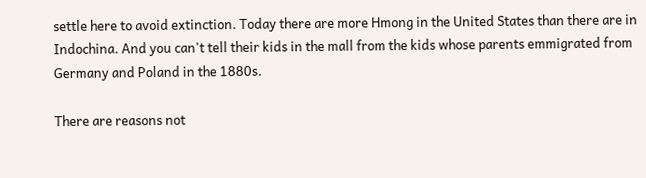settle here to avoid extinction. Today there are more Hmong in the United States than there are in Indochina. And you can't tell their kids in the mall from the kids whose parents emmigrated from Germany and Poland in the 1880s.

There are reasons not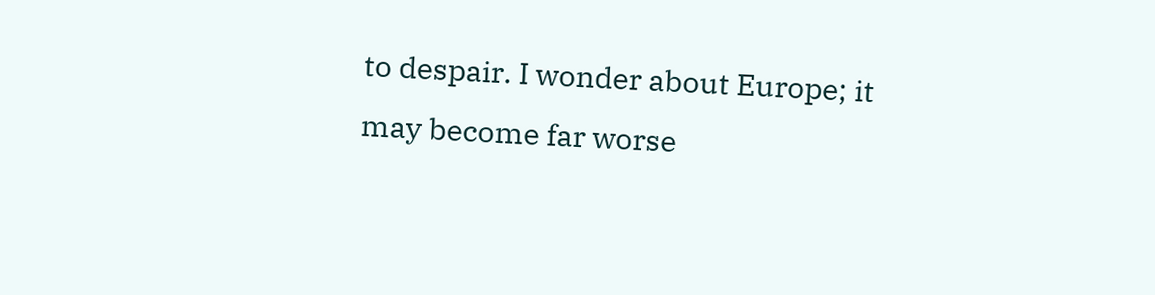to despair. I wonder about Europe; it may become far worse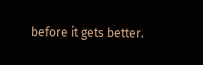before it gets better.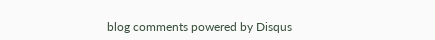blog comments powered by Disqus